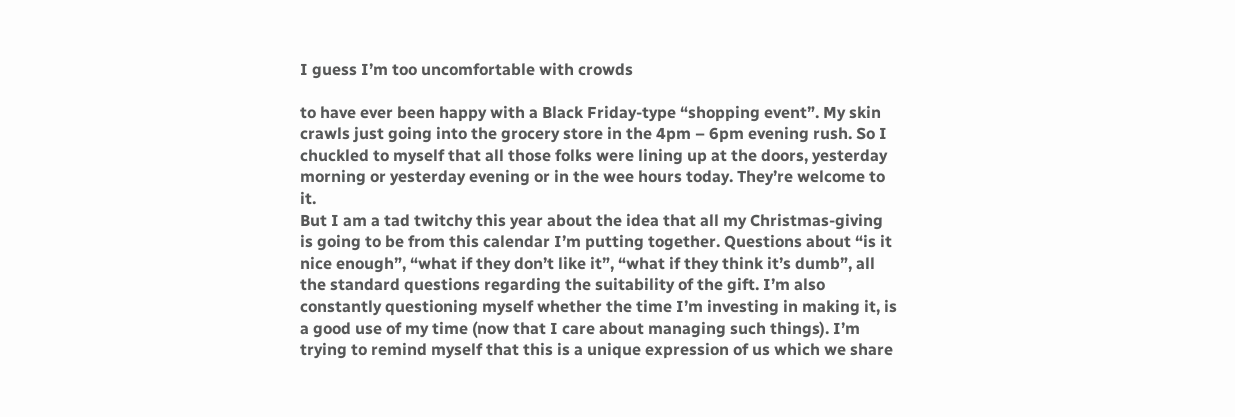I guess I’m too uncomfortable with crowds

to have ever been happy with a Black Friday-type “shopping event”. My skin crawls just going into the grocery store in the 4pm – 6pm evening rush. So I chuckled to myself that all those folks were lining up at the doors, yesterday morning or yesterday evening or in the wee hours today. They’re welcome to it.
But I am a tad twitchy this year about the idea that all my Christmas-giving is going to be from this calendar I’m putting together. Questions about “is it nice enough”, “what if they don’t like it”, “what if they think it’s dumb”, all the standard questions regarding the suitability of the gift. I’m also constantly questioning myself whether the time I’m investing in making it, is a good use of my time (now that I care about managing such things). I’m trying to remind myself that this is a unique expression of us which we share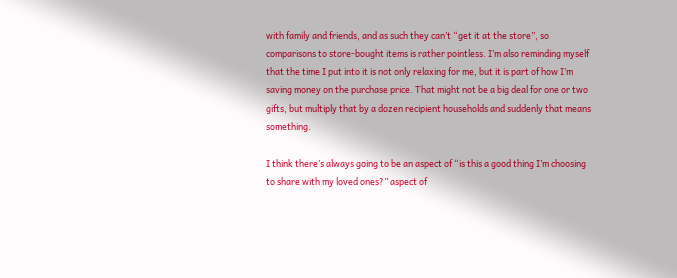with family and friends, and as such they can’t “get it at the store”, so comparisons to store-bought items is rather pointless. I’m also reminding myself that the time I put into it is not only relaxing for me, but it is part of how I’m saving money on the purchase price. That might not be a big deal for one or two gifts, but multiply that by a dozen recipient households and suddenly that means something.

I think there’s always going to be an aspect of “is this a good thing I’m choosing to share with my loved ones?” aspect of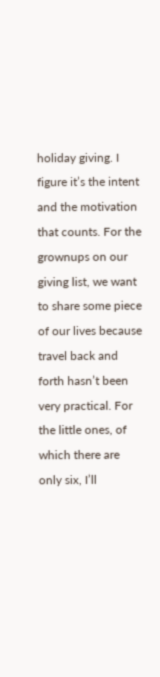holiday giving. I figure it’s the intent and the motivation that counts. For the grownups on our giving list, we want to share some piece of our lives because travel back and forth hasn’t been very practical. For the little ones, of which there are only six, I’ll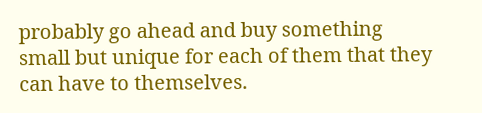probably go ahead and buy something small but unique for each of them that they can have to themselves.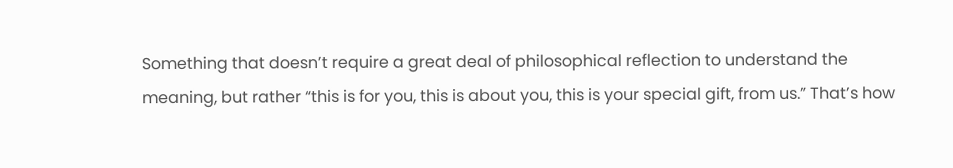Something that doesn’t require a great deal of philosophical reflection to understand the meaning, but rather “this is for you, this is about you, this is your special gift, from us.” That’s how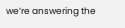we’re answering the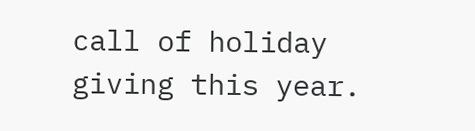call of holiday giving this year.